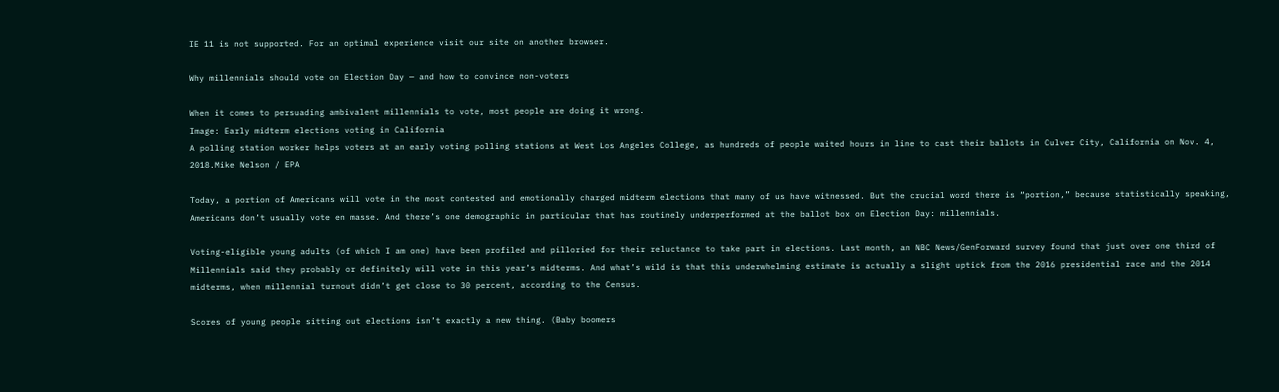IE 11 is not supported. For an optimal experience visit our site on another browser.

Why millennials should vote on Election Day — and how to convince non-voters

When it comes to persuading ambivalent millennials to vote, most people are doing it wrong.
Image: Early midterm elections voting in California
A polling station worker helps voters at an early voting polling stations at West Los Angeles College, as hundreds of people waited hours in line to cast their ballots in Culver City, California on Nov. 4, 2018.Mike Nelson / EPA

Today, a portion of Americans will vote in the most contested and emotionally charged midterm elections that many of us have witnessed. But the crucial word there is “portion,” because statistically speaking, Americans don’t usually vote en masse. And there’s one demographic in particular that has routinely underperformed at the ballot box on Election Day: millennials.

Voting-eligible young adults (of which I am one) have been profiled and pilloried for their reluctance to take part in elections. Last month, an NBC News/GenForward survey found that just over one third of Millennials said they probably or definitely will vote in this year’s midterms. And what’s wild is that this underwhelming estimate is actually a slight uptick from the 2016 presidential race and the 2014 midterms, when millennial turnout didn’t get close to 30 percent, according to the Census.

Scores of young people sitting out elections isn’t exactly a new thing. (Baby boomers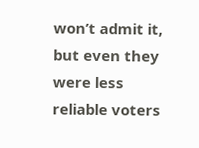won’t admit it, but even they were less reliable voters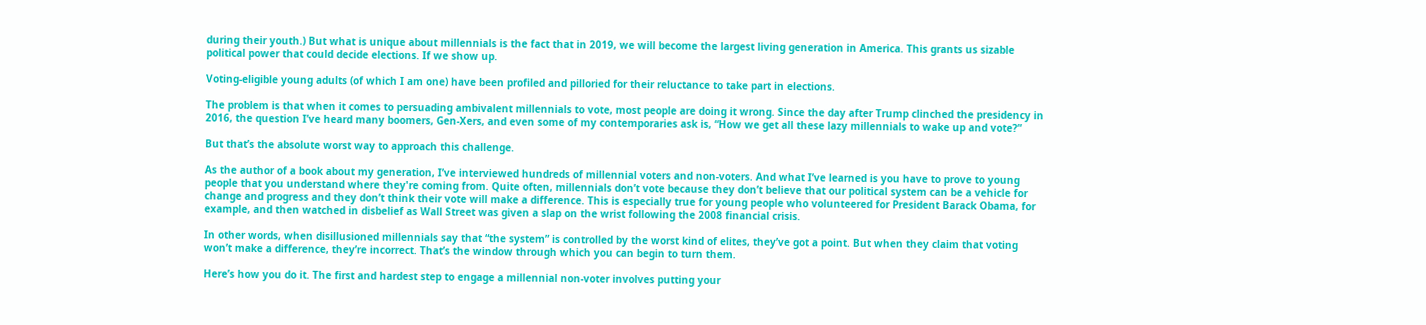during their youth.) But what is unique about millennials is the fact that in 2019, we will become the largest living generation in America. This grants us sizable political power that could decide elections. If we show up.

Voting-eligible young adults (of which I am one) have been profiled and pilloried for their reluctance to take part in elections.

The problem is that when it comes to persuading ambivalent millennials to vote, most people are doing it wrong. Since the day after Trump clinched the presidency in 2016, the question I’ve heard many boomers, Gen-Xers, and even some of my contemporaries ask is, “How we get all these lazy millennials to wake up and vote?”

But that’s the absolute worst way to approach this challenge.

As the author of a book about my generation, I’ve interviewed hundreds of millennial voters and non-voters. And what I’ve learned is you have to prove to young people that you understand where they're coming from. Quite often, millennials don’t vote because they don’t believe that our political system can be a vehicle for change and progress and they don’t think their vote will make a difference. This is especially true for young people who volunteered for President Barack Obama, for example, and then watched in disbelief as Wall Street was given a slap on the wrist following the 2008 financial crisis.

In other words, when disillusioned millennials say that “the system” is controlled by the worst kind of elites, they’ve got a point. But when they claim that voting won’t make a difference, they’re incorrect. That’s the window through which you can begin to turn them.

Here’s how you do it. The first and hardest step to engage a millennial non-voter involves putting your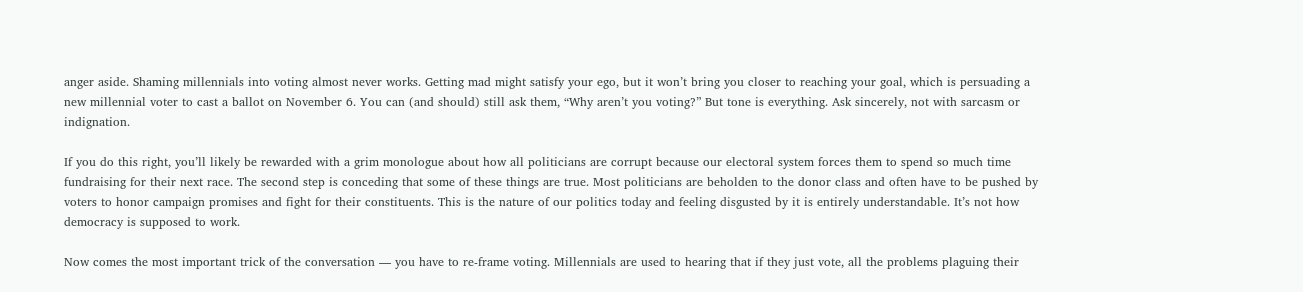anger aside. Shaming millennials into voting almost never works. Getting mad might satisfy your ego, but it won’t bring you closer to reaching your goal, which is persuading a new millennial voter to cast a ballot on November 6. You can (and should) still ask them, “Why aren’t you voting?” But tone is everything. Ask sincerely, not with sarcasm or indignation.

If you do this right, you’ll likely be rewarded with a grim monologue about how all politicians are corrupt because our electoral system forces them to spend so much time fundraising for their next race. The second step is conceding that some of these things are true. Most politicians are beholden to the donor class and often have to be pushed by voters to honor campaign promises and fight for their constituents. This is the nature of our politics today and feeling disgusted by it is entirely understandable. It’s not how democracy is supposed to work.

Now comes the most important trick of the conversation — you have to re-frame voting. Millennials are used to hearing that if they just vote, all the problems plaguing their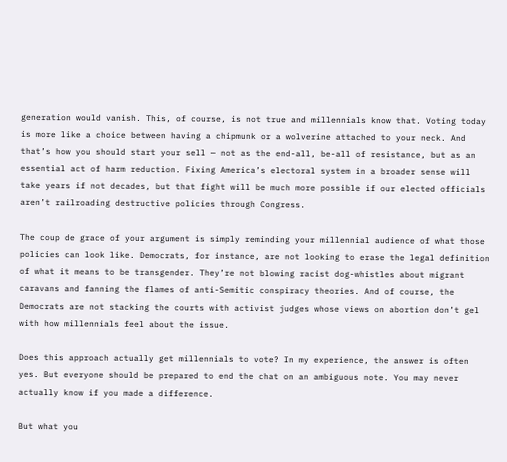generation would vanish. This, of course, is not true and millennials know that. Voting today is more like a choice between having a chipmunk or a wolverine attached to your neck. And that’s how you should start your sell — not as the end-all, be-all of resistance, but as an essential act of harm reduction. Fixing America’s electoral system in a broader sense will take years if not decades, but that fight will be much more possible if our elected officials aren’t railroading destructive policies through Congress.

The coup de grace of your argument is simply reminding your millennial audience of what those policies can look like. Democrats, for instance, are not looking to erase the legal definition of what it means to be transgender. They’re not blowing racist dog-whistles about migrant caravans and fanning the flames of anti-Semitic conspiracy theories. And of course, the Democrats are not stacking the courts with activist judges whose views on abortion don’t gel with how millennials feel about the issue.

Does this approach actually get millennials to vote? In my experience, the answer is often yes. But everyone should be prepared to end the chat on an ambiguous note. You may never actually know if you made a difference.

But what you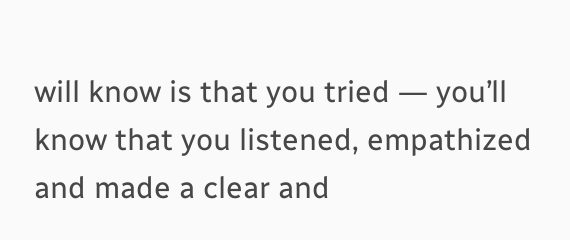will know is that you tried ― you’ll know that you listened, empathized and made a clear and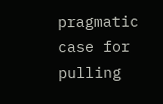pragmatic case for pulling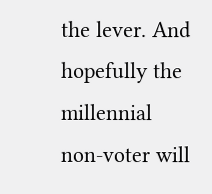the lever. And hopefully the millennial non-voter will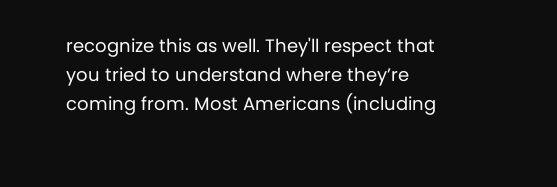recognize this as well. They'll respect that you tried to understand where they’re coming from. Most Americans (including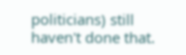politicians) still haven't done that.